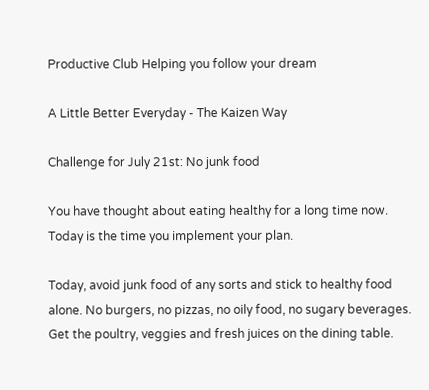Productive Club Helping you follow your dream

A Little Better Everyday - The Kaizen Way

Challenge for July 21st: No junk food

You have thought about eating healthy for a long time now. Today is the time you implement your plan.

Today, avoid junk food of any sorts and stick to healthy food alone. No burgers, no pizzas, no oily food, no sugary beverages. Get the poultry, veggies and fresh juices on the dining table.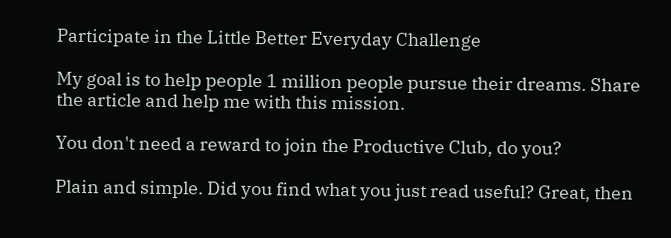Participate in the Little Better Everyday Challenge

My goal is to help people 1 million people pursue their dreams. Share the article and help me with this mission.

You don't need a reward to join the Productive Club, do you?

Plain and simple. Did you find what you just read useful? Great, then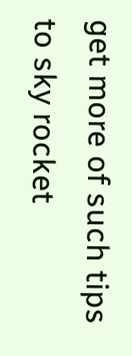get more of such tips to sky rocket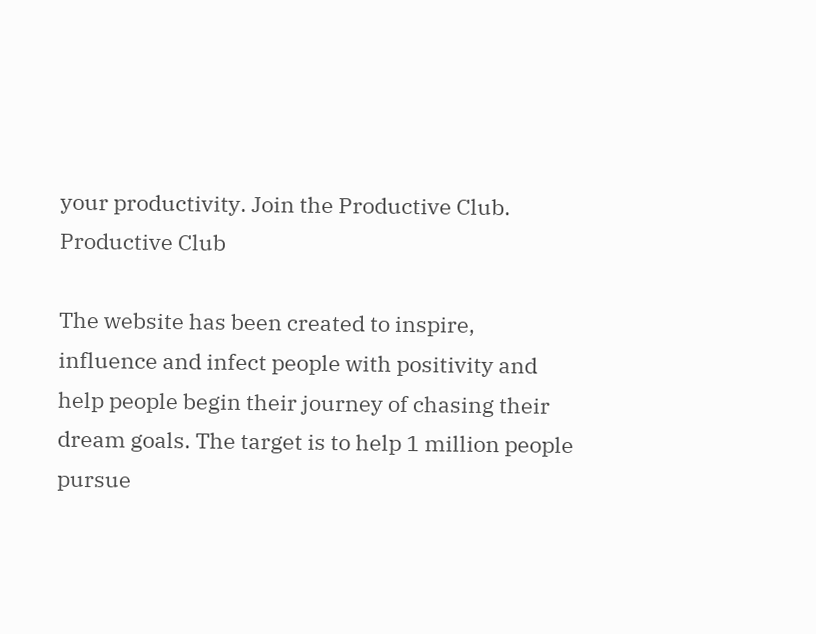your productivity. Join the Productive Club.
Productive Club

The website has been created to inspire, influence and infect people with positivity and help people begin their journey of chasing their dream goals. The target is to help 1 million people pursue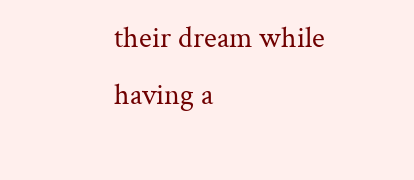their dream while having a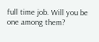full time job. Will you be one among them?